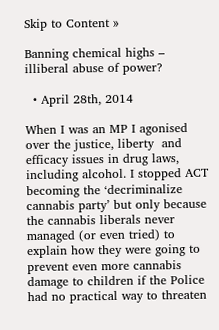Skip to Content »

Banning chemical highs – illiberal abuse of power?

  • April 28th, 2014

When I was an MP I agonised over the justice, liberty  and efficacy issues in drug laws, including alcohol. I stopped ACT becoming the ‘decriminalize cannabis party’ but only because the cannabis liberals never managed (or even tried) to explain how they were going to prevent even more cannabis damage to children if the Police had no practical way to threaten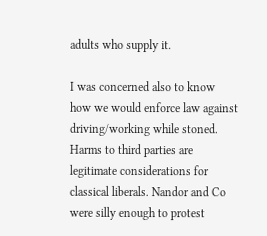adults who supply it.

I was concerned also to know how we would enforce law against driving/working while stoned. Harms to third parties are legitimate considerations for classical liberals. Nandor and Co were silly enough to protest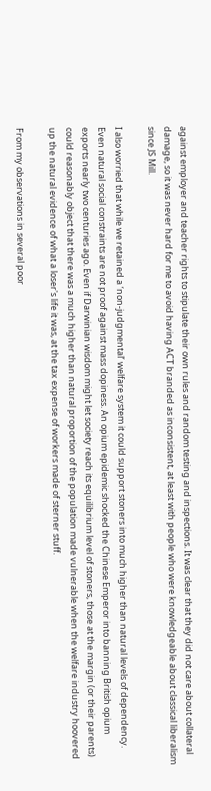against employer and teacher rights to stipulate their own rules and random testing and inspections. It was clear that they did not care about collateral damage, so it was never hard for me to avoid having ACT branded as inconsistent, at least with people who were knowledgeable about classical liberalism since JS Mill.

I also worried that while we retained a ‘non-judgmental’ welfare system it could support stoners into much higher than natural levels of dependency. Even natural social constraints are not proof against mass dopiness. An opium epidemic shocked the Chinese Emperor into banning British opium exports nearly two centuries ago. Even if Darwinian wisdom might let society reach its equilibrium level of stoners, those at the margin (or their parents) could reasonably object that there was a much higher than natural proportion of the population made vulnerable when the welfare industry hoovered up the natural evidence of what a loser's life it was, at the tax expense of workers made of sterner stuff.

From my observations in several poor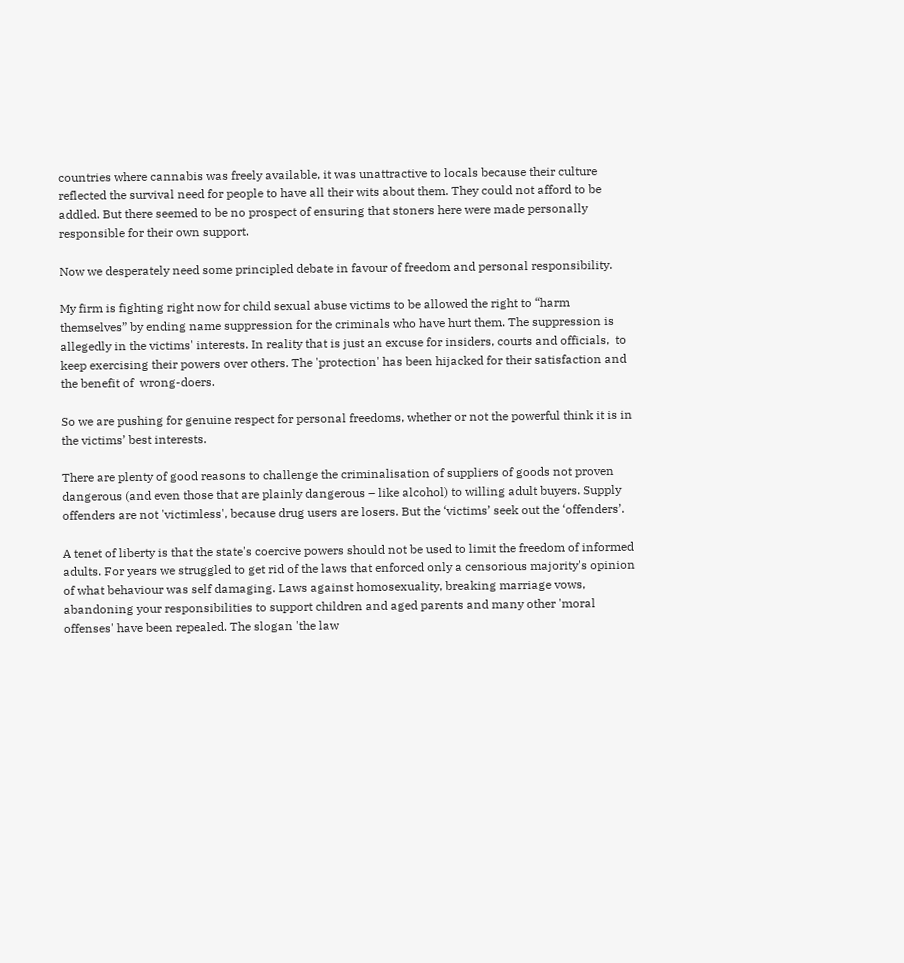countries where cannabis was freely available, it was unattractive to locals because their culture reflected the survival need for people to have all their wits about them. They could not afford to be addled. But there seemed to be no prospect of ensuring that stoners here were made personally responsible for their own support.

Now we desperately need some principled debate in favour of freedom and personal responsibility.

My firm is fighting right now for child sexual abuse victims to be allowed the right to “harm themselves” by ending name suppression for the criminals who have hurt them. The suppression is allegedly in the victims' interests. In reality that is just an excuse for insiders, courts and officials,  to keep exercising their powers over others. The 'protection' has been hijacked for their satisfaction and the benefit of  wrong-doers.

So we are pushing for genuine respect for personal freedoms, whether or not the powerful think it is in the victims’ best interests.

There are plenty of good reasons to challenge the criminalisation of suppliers of goods not proven dangerous (and even those that are plainly dangerous – like alcohol) to willing adult buyers. Supply offenders are not 'victimless', because drug users are losers. But the ‘victims’ seek out the ‘offenders’.

A tenet of liberty is that the state's coercive powers should not be used to limit the freedom of informed adults. For years we struggled to get rid of the laws that enforced only a censorious majority's opinion of what behaviour was self damaging. Laws against homosexuality, breaking marriage vows, abandoning your responsibilities to support children and aged parents and many other 'moral offenses' have been repealed. The slogan 'the law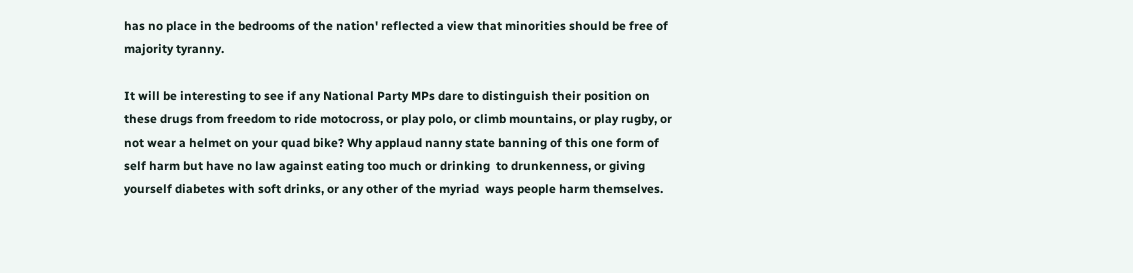has no place in the bedrooms of the nation' reflected a view that minorities should be free of majority tyranny.

It will be interesting to see if any National Party MPs dare to distinguish their position on these drugs from freedom to ride motocross, or play polo, or climb mountains, or play rugby, or not wear a helmet on your quad bike? Why applaud nanny state banning of this one form of self harm but have no law against eating too much or drinking  to drunkenness, or giving yourself diabetes with soft drinks, or any other of the myriad  ways people harm themselves.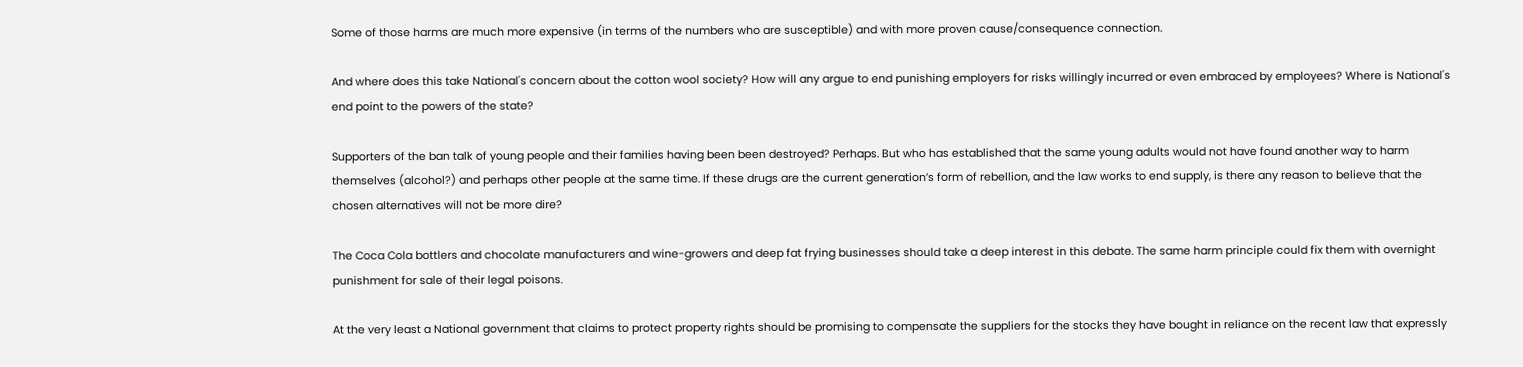Some of those harms are much more expensive (in terms of the numbers who are susceptible) and with more proven cause/consequence connection.

And where does this take National's concern about the cotton wool society? How will any argue to end punishing employers for risks willingly incurred or even embraced by employees? Where is National's end point to the powers of the state?

Supporters of the ban talk of young people and their families having been been destroyed? Perhaps. But who has established that the same young adults would not have found another way to harm themselves (alcohol?) and perhaps other people at the same time. If these drugs are the current generation’s form of rebellion, and the law works to end supply, is there any reason to believe that the chosen alternatives will not be more dire?

The Coca Cola bottlers and chocolate manufacturers and wine-growers and deep fat frying businesses should take a deep interest in this debate. The same harm principle could fix them with overnight punishment for sale of their legal poisons.

At the very least a National government that claims to protect property rights should be promising to compensate the suppliers for the stocks they have bought in reliance on the recent law that expressly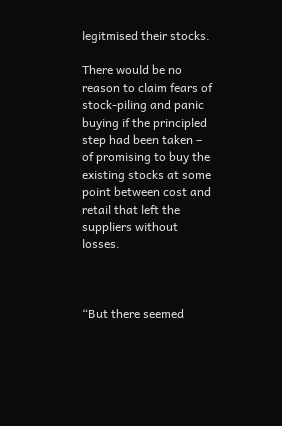legitmised their stocks.

There would be no reason to claim fears of stock-piling and panic buying if the principled step had been taken – of promising to buy the existing stocks at some point between cost and retail that left the suppliers without losses.



“But there seemed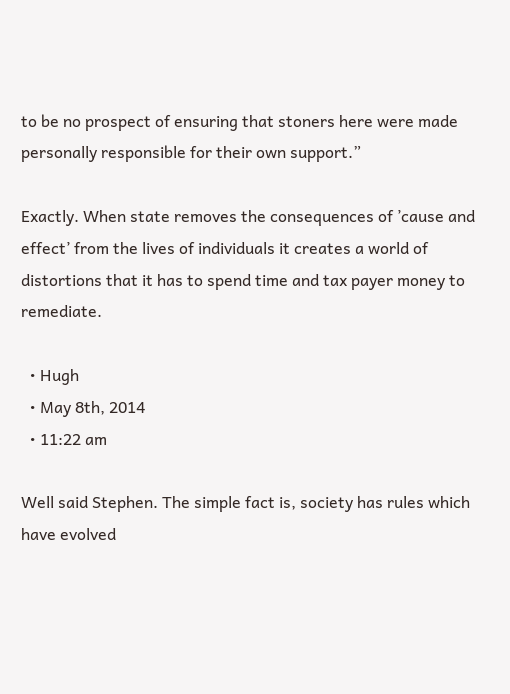to be no prospect of ensuring that stoners here were made personally responsible for their own support.”

Exactly. When state removes the consequences of ’cause and effect’ from the lives of individuals it creates a world of distortions that it has to spend time and tax payer money to remediate.

  • Hugh
  • May 8th, 2014
  • 11:22 am

Well said Stephen. The simple fact is, society has rules which have evolved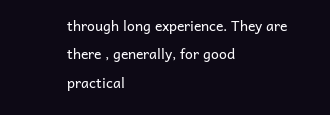through long experience. They are there , generally, for good practical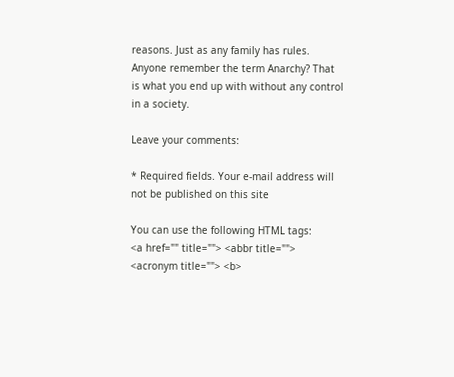reasons. Just as any family has rules.
Anyone remember the term Anarchy? That is what you end up with without any control in a society.

Leave your comments:

* Required fields. Your e-mail address will not be published on this site

You can use the following HTML tags:
<a href="" title=""> <abbr title=""> <acronym title=""> <b>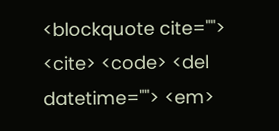<blockquote cite=""> <cite> <code> <del datetime=""> <em>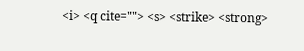<i> <q cite=""> <s> <strike> <strong>